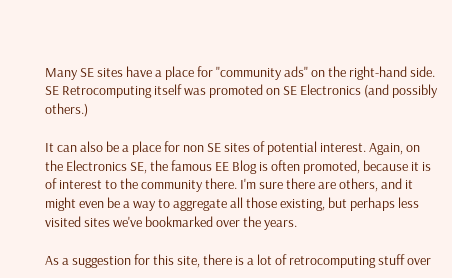Many SE sites have a place for "community ads" on the right-hand side. SE Retrocomputing itself was promoted on SE Electronics (and possibly others.)

It can also be a place for non SE sites of potential interest. Again, on the Electronics SE, the famous EE Blog is often promoted, because it is of interest to the community there. I'm sure there are others, and it might even be a way to aggregate all those existing, but perhaps less visited sites we've bookmarked over the years.

As a suggestion for this site, there is a lot of retrocomputing stuff over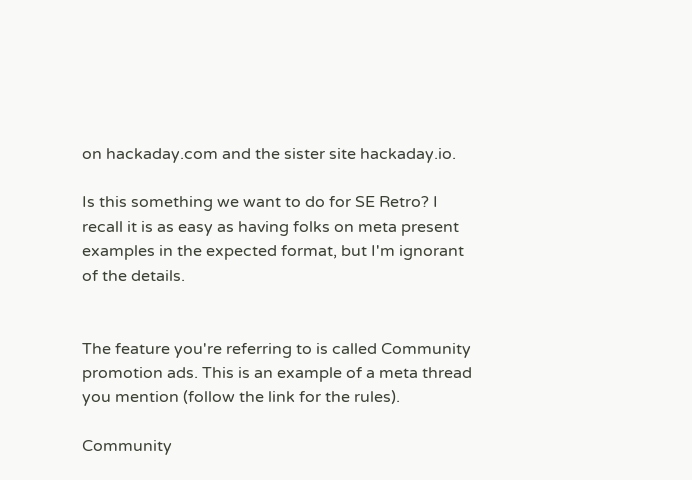on hackaday.com and the sister site hackaday.io.

Is this something we want to do for SE Retro? I recall it is as easy as having folks on meta present examples in the expected format, but I'm ignorant of the details.


The feature you're referring to is called Community promotion ads. This is an example of a meta thread you mention (follow the link for the rules).

Community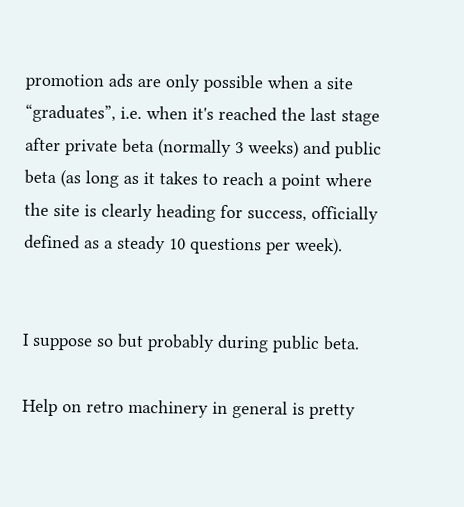promotion ads are only possible when a site “graduates”, i.e. when it's reached the last stage after private beta (normally 3 weeks) and public beta (as long as it takes to reach a point where the site is clearly heading for success, officially defined as a steady 10 questions per week).


I suppose so but probably during public beta.

Help on retro machinery in general is pretty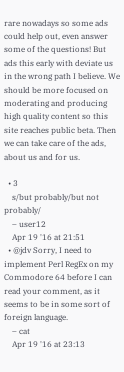rare nowadays so some ads could help out, even answer some of the questions! But ads this early with deviate us in the wrong path I believe. We should be more focused on moderating and producing high quality content so this site reaches public beta. Then we can take care of the ads, about us and for us.

  • 3
    s/but probably/but not probably/
    – user12
    Apr 19 '16 at 21:51
  • @jdv Sorry, I need to implement Perl RegEx on my Commodore 64 before I can read your comment, as it seems to be in some sort of foreign language.
    – cat
    Apr 19 '16 at 23:13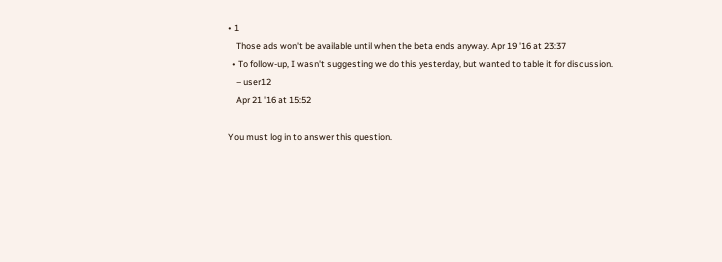• 1
    Those ads won't be available until when the beta ends anyway. Apr 19 '16 at 23:37
  • To follow-up, I wasn't suggesting we do this yesterday, but wanted to table it for discussion.
    – user12
    Apr 21 '16 at 15:52

You must log in to answer this question.